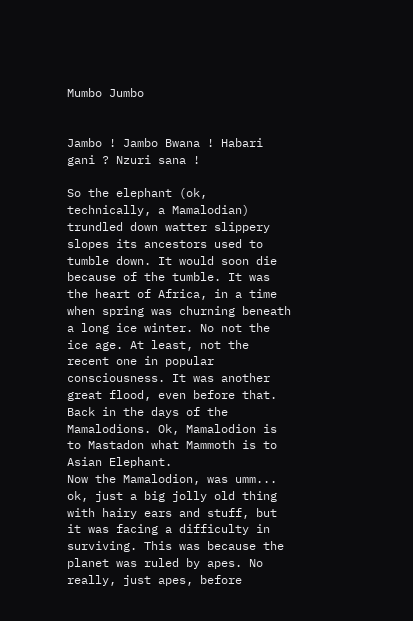Mumbo Jumbo


Jambo ! Jambo Bwana ! Habari gani ? Nzuri sana !

So the elephant (ok, technically, a Mamalodian) trundled down watter slippery slopes its ancestors used to tumble down. It would soon die because of the tumble. It was the heart of Africa, in a time when spring was churning beneath a long ice winter. No not the ice age. At least, not the recent one in popular consciousness. It was another great flood, even before that. Back in the days of the Mamalodions. Ok, Mamalodion is to Mastadon what Mammoth is to Asian Elephant.
Now the Mamalodion, was umm... ok, just a big jolly old thing with hairy ears and stuff, but it was facing a difficulty in surviving. This was because the planet was ruled by apes. No really, just apes, before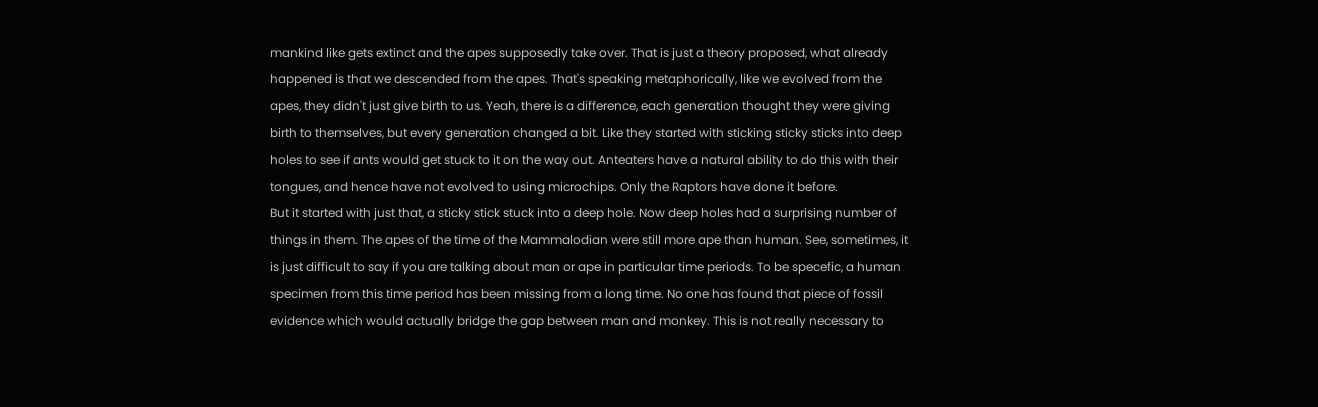mankind like gets extinct and the apes supposedly take over. That is just a theory proposed, what already happened is that we descended from the apes. That's speaking metaphorically, like we evolved from the apes, they didn't just give birth to us. Yeah, there is a difference, each generation thought they were giving birth to themselves, but every generation changed a bit. Like they started with sticking sticky sticks into deep holes to see if ants would get stuck to it on the way out. Anteaters have a natural ability to do this with their tongues, and hence have not evolved to using microchips. Only the Raptors have done it before.
But it started with just that, a sticky stick stuck into a deep hole. Now deep holes had a surprising number of things in them. The apes of the time of the Mammalodian were still more ape than human. See, sometimes, it is just difficult to say if you are talking about man or ape in particular time periods. To be specefic, a human specimen from this time period has been missing from a long time. No one has found that piece of fossil evidence which would actually bridge the gap between man and monkey. This is not really necessary to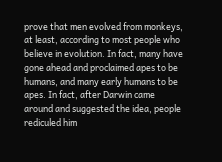prove that men evolved from monkeys, at least, according to most people who believe in evolution. In fact, many have gone ahead and proclaimed apes to be humans, and many early humans to be apes. In fact, after Darwin came around and suggested the idea, people rediculed him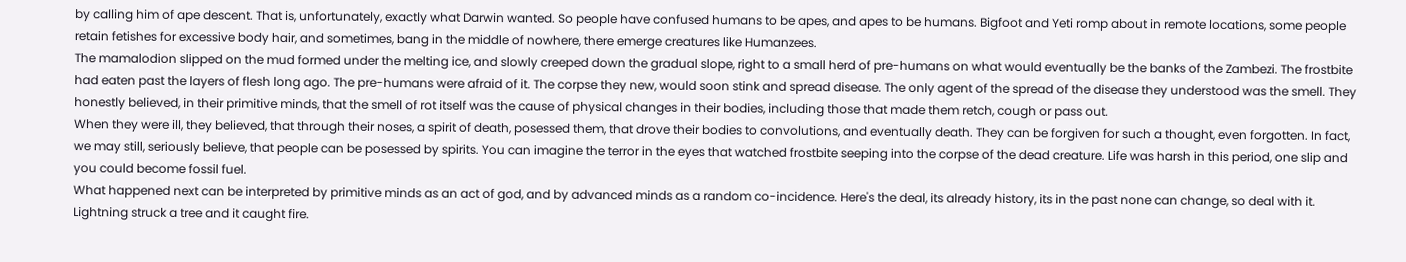by calling him of ape descent. That is, unfortunately, exactly what Darwin wanted. So people have confused humans to be apes, and apes to be humans. Bigfoot and Yeti romp about in remote locations, some people retain fetishes for excessive body hair, and sometimes, bang in the middle of nowhere, there emerge creatures like Humanzees.
The mamalodion slipped on the mud formed under the melting ice, and slowly creeped down the gradual slope, right to a small herd of pre-humans on what would eventually be the banks of the Zambezi. The frostbite had eaten past the layers of flesh long ago. The pre-humans were afraid of it. The corpse they new, would soon stink and spread disease. The only agent of the spread of the disease they understood was the smell. They honestly believed, in their primitive minds, that the smell of rot itself was the cause of physical changes in their bodies, including those that made them retch, cough or pass out.
When they were ill, they believed, that through their noses, a spirit of death, posessed them, that drove their bodies to convolutions, and eventually death. They can be forgiven for such a thought, even forgotten. In fact, we may still, seriously believe, that people can be posessed by spirits. You can imagine the terror in the eyes that watched frostbite seeping into the corpse of the dead creature. Life was harsh in this period, one slip and you could become fossil fuel.
What happened next can be interpreted by primitive minds as an act of god, and by advanced minds as a random co-incidence. Here's the deal, its already history, its in the past none can change, so deal with it. Lightning struck a tree and it caught fire.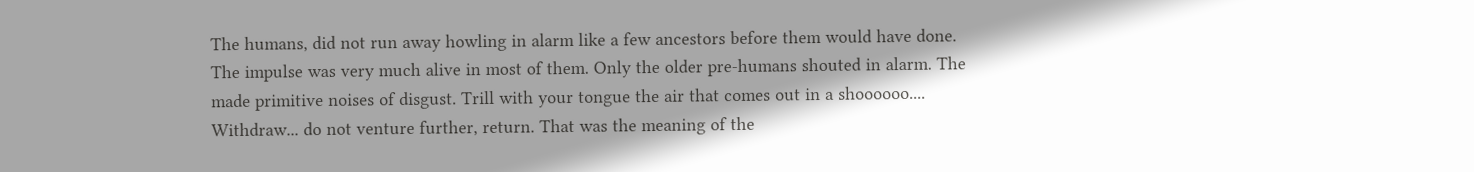The humans, did not run away howling in alarm like a few ancestors before them would have done. The impulse was very much alive in most of them. Only the older pre-humans shouted in alarm. The made primitive noises of disgust. Trill with your tongue the air that comes out in a shoooooo....
Withdraw... do not venture further, return. That was the meaning of the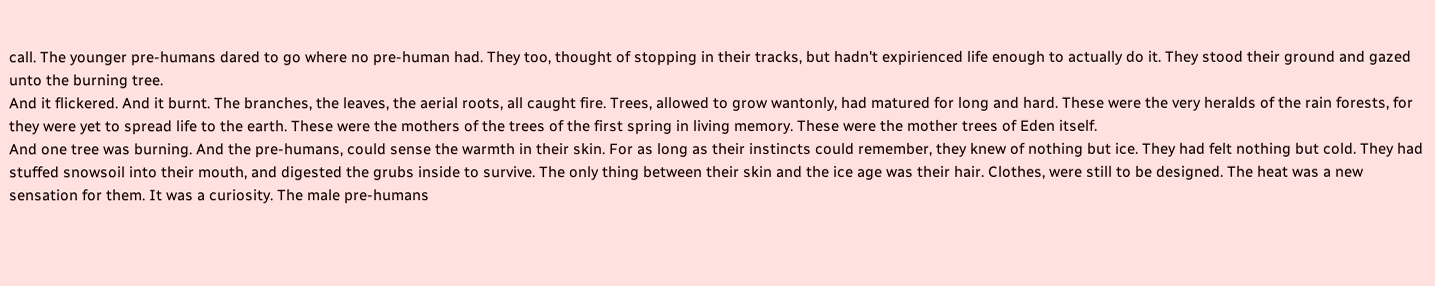call. The younger pre-humans dared to go where no pre-human had. They too, thought of stopping in their tracks, but hadn't expirienced life enough to actually do it. They stood their ground and gazed unto the burning tree.
And it flickered. And it burnt. The branches, the leaves, the aerial roots, all caught fire. Trees, allowed to grow wantonly, had matured for long and hard. These were the very heralds of the rain forests, for they were yet to spread life to the earth. These were the mothers of the trees of the first spring in living memory. These were the mother trees of Eden itself.
And one tree was burning. And the pre-humans, could sense the warmth in their skin. For as long as their instincts could remember, they knew of nothing but ice. They had felt nothing but cold. They had stuffed snowsoil into their mouth, and digested the grubs inside to survive. The only thing between their skin and the ice age was their hair. Clothes, were still to be designed. The heat was a new sensation for them. It was a curiosity. The male pre-humans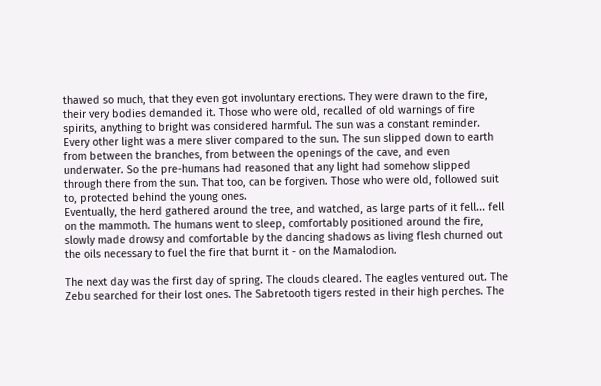thawed so much, that they even got involuntary erections. They were drawn to the fire, their very bodies demanded it. Those who were old, recalled of old warnings of fire spirits, anything to bright was considered harmful. The sun was a constant reminder. Every other light was a mere sliver compared to the sun. The sun slipped down to earth from between the branches, from between the openings of the cave, and even underwater. So the pre-humans had reasoned that any light had somehow slipped through there from the sun. That too, can be forgiven. Those who were old, followed suit to, protected behind the young ones.
Eventually, the herd gathered around the tree, and watched, as large parts of it fell... fell on the mammoth. The humans went to sleep, comfortably positioned around the fire, slowly made drowsy and comfortable by the dancing shadows as living flesh churned out the oils necessary to fuel the fire that burnt it - on the Mamalodion.

The next day was the first day of spring. The clouds cleared. The eagles ventured out. The Zebu searched for their lost ones. The Sabretooth tigers rested in their high perches. The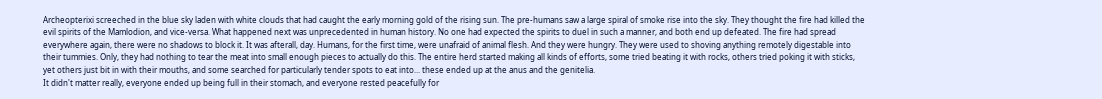Archeopterixi screeched in the blue sky laden with white clouds that had caught the early morning gold of the rising sun. The pre-humans saw a large spiral of smoke rise into the sky. They thought the fire had killed the evil spirits of the Mamlodion, and vice-versa. What happened next was unprecedented in human history. No one had expected the spirits to duel in such a manner, and both end up defeated. The fire had spread everywhere again, there were no shadows to block it. It was afterall, day. Humans, for the first time, were unafraid of animal flesh. And they were hungry. They were used to shoving anything remotely digestable into their tummies. Only, they had nothing to tear the meat into small enough pieces to actually do this. The entire herd started making all kinds of efforts, some tried beating it with rocks, others tried poking it with sticks, yet others just bit in with their mouths, and some searched for particularly tender spots to eat into... these ended up at the anus and the genitelia.
It didn't matter really, everyone ended up being full in their stomach, and everyone rested peacefully for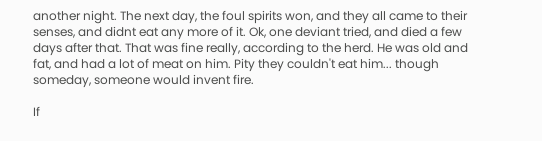another night. The next day, the foul spirits won, and they all came to their senses, and didnt eat any more of it. Ok, one deviant tried, and died a few days after that. That was fine really, according to the herd. He was old and fat, and had a lot of meat on him. Pity they couldn't eat him... though someday, someone would invent fire.

If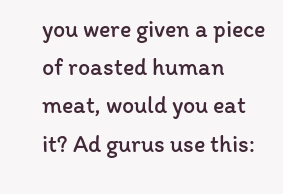you were given a piece of roasted human meat, would you eat it? Ad gurus use this: